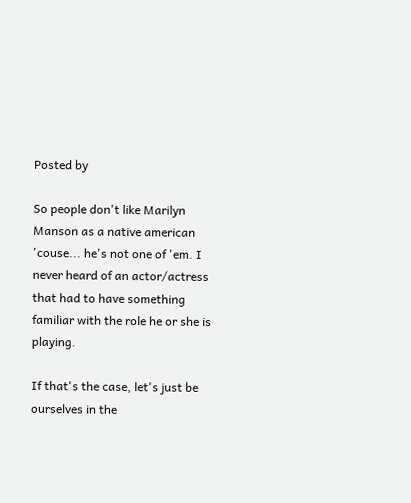Posted by

So people don't like Marilyn Manson as a native american 'couse... he's not one of 'em. I never heard of an actor/actress that had to have something familiar with the role he or she is playing.

If that's the case, let's just be ourselves in the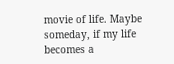movie of life. Maybe someday, if my life becomes a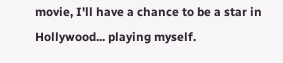movie, I'll have a chance to be a star in Hollywood... playing myself.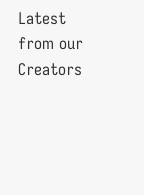Latest from our Creators